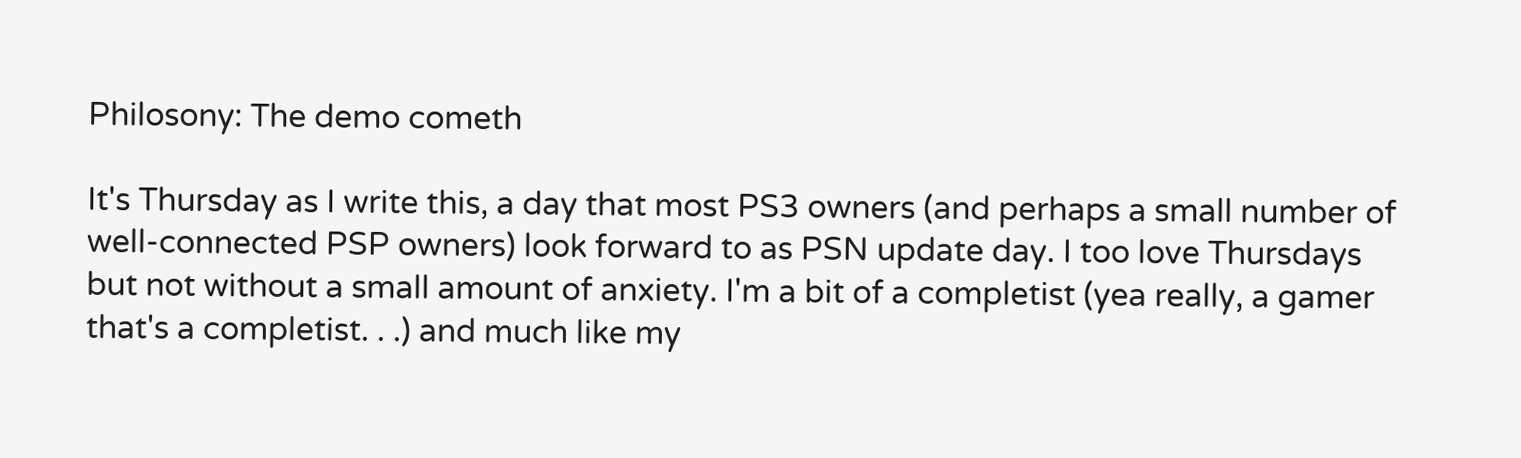Philosony: The demo cometh

It's Thursday as I write this, a day that most PS3 owners (and perhaps a small number of well-connected PSP owners) look forward to as PSN update day. I too love Thursdays but not without a small amount of anxiety. I'm a bit of a completist (yea really, a gamer that's a completist. . .) and much like my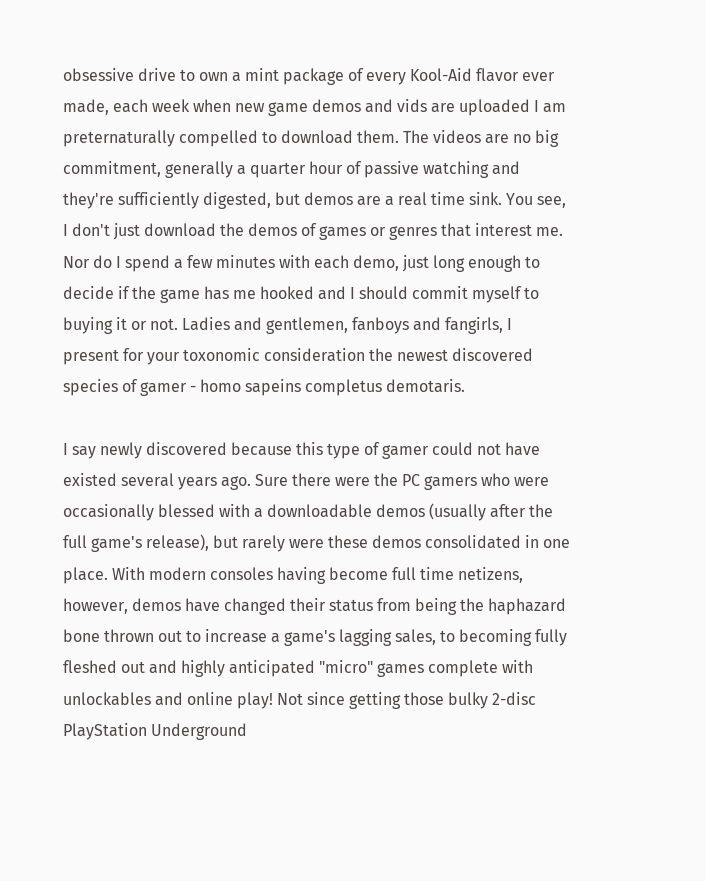obsessive drive to own a mint package of every Kool-Aid flavor ever made, each week when new game demos and vids are uploaded I am preternaturally compelled to download them. The videos are no big commitment, generally a quarter hour of passive watching and they're sufficiently digested, but demos are a real time sink. You see, I don't just download the demos of games or genres that interest me. Nor do I spend a few minutes with each demo, just long enough to decide if the game has me hooked and I should commit myself to buying it or not. Ladies and gentlemen, fanboys and fangirls, I present for your toxonomic consideration the newest discovered species of gamer - homo sapeins completus demotaris.

I say newly discovered because this type of gamer could not have existed several years ago. Sure there were the PC gamers who were occasionally blessed with a downloadable demos (usually after the full game's release), but rarely were these demos consolidated in one place. With modern consoles having become full time netizens, however, demos have changed their status from being the haphazard bone thrown out to increase a game's lagging sales, to becoming fully fleshed out and highly anticipated "micro" games complete with unlockables and online play! Not since getting those bulky 2-disc PlayStation Underground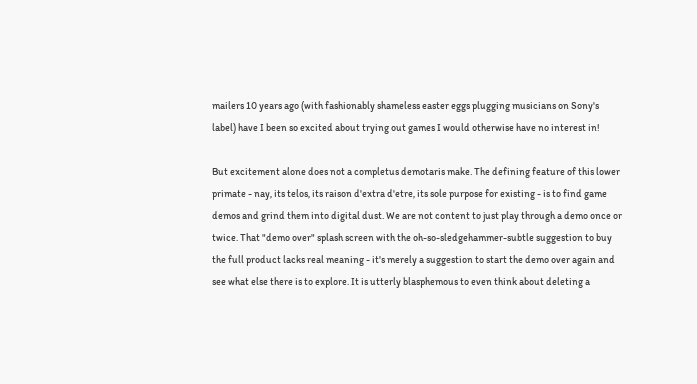mailers 10 years ago (with fashionably shameless easter eggs plugging musicians on Sony's label) have I been so excited about trying out games I would otherwise have no interest in!

But excitement alone does not a completus demotaris make. The defining feature of this lower primate - nay, its telos, its raison d'extra d'etre, its sole purpose for existing - is to find game demos and grind them into digital dust. We are not content to just play through a demo once or twice. That "demo over" splash screen with the oh-so-sledgehammer-subtle suggestion to buy the full product lacks real meaning - it's merely a suggestion to start the demo over again and see what else there is to explore. It is utterly blasphemous to even think about deleting a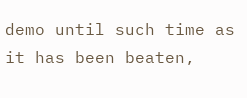demo until such time as it has been beaten,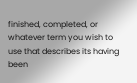finished, completed, or whatever term you wish to use that describes its having been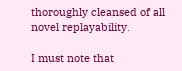thoroughly cleansed of all novel replayability.

I must note that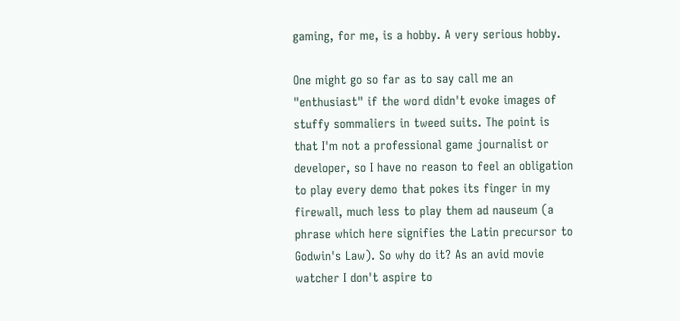gaming, for me, is a hobby. A very serious hobby.

One might go so far as to say call me an "enthusiast" if the word didn't evoke images of stuffy sommaliers in tweed suits. The point is that I'm not a professional game journalist or developer, so I have no reason to feel an obligation to play every demo that pokes its finger in my firewall, much less to play them ad nauseum (a phrase which here signifies the Latin precursor to Godwin's Law). So why do it? As an avid movie watcher I don't aspire to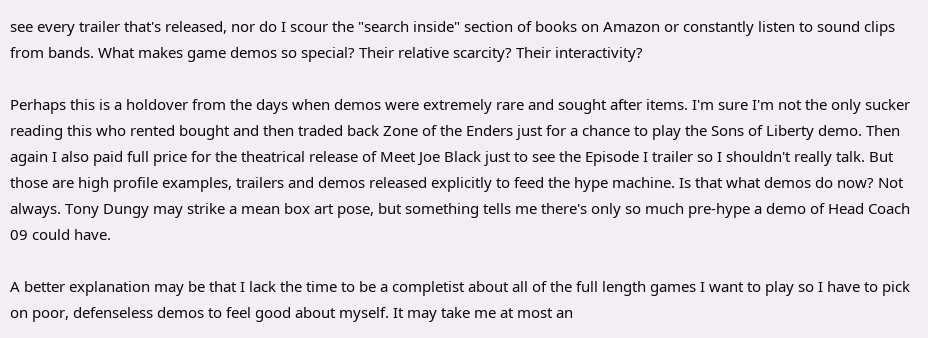see every trailer that's released, nor do I scour the "search inside" section of books on Amazon or constantly listen to sound clips from bands. What makes game demos so special? Their relative scarcity? Their interactivity?

Perhaps this is a holdover from the days when demos were extremely rare and sought after items. I'm sure I'm not the only sucker reading this who rented bought and then traded back Zone of the Enders just for a chance to play the Sons of Liberty demo. Then again I also paid full price for the theatrical release of Meet Joe Black just to see the Episode I trailer so I shouldn't really talk. But those are high profile examples, trailers and demos released explicitly to feed the hype machine. Is that what demos do now? Not always. Tony Dungy may strike a mean box art pose, but something tells me there's only so much pre-hype a demo of Head Coach 09 could have.

A better explanation may be that I lack the time to be a completist about all of the full length games I want to play so I have to pick on poor, defenseless demos to feel good about myself. It may take me at most an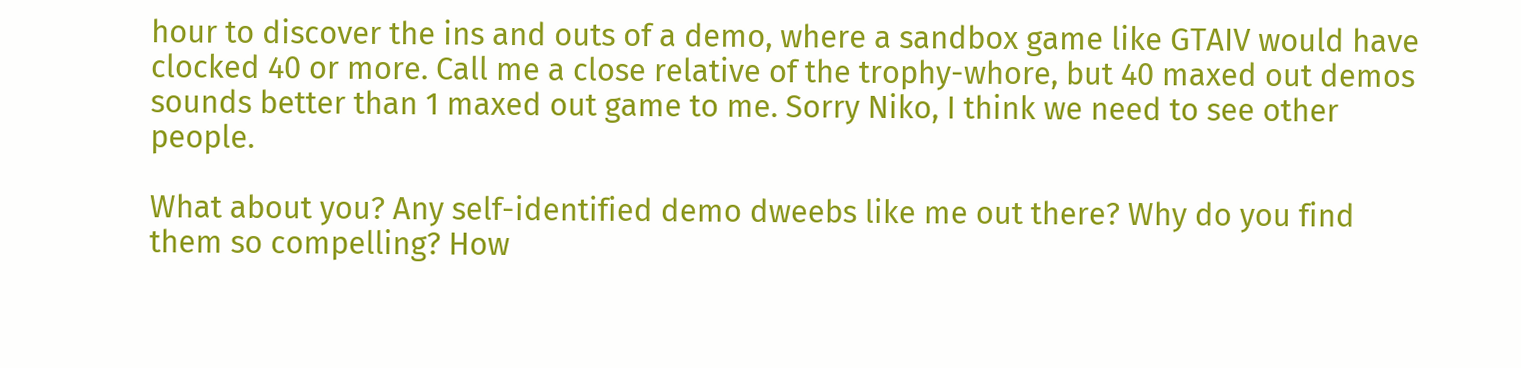hour to discover the ins and outs of a demo, where a sandbox game like GTAIV would have clocked 40 or more. Call me a close relative of the trophy-whore, but 40 maxed out demos sounds better than 1 maxed out game to me. Sorry Niko, I think we need to see other people.

What about you? Any self-identified demo dweebs like me out there? Why do you find them so compelling? How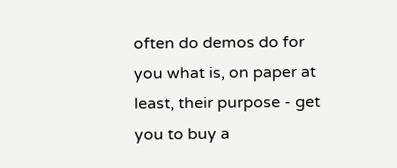often do demos do for you what is, on paper at least, their purpose - get you to buy a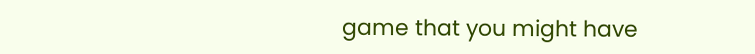game that you might have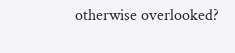otherwise overlooked?